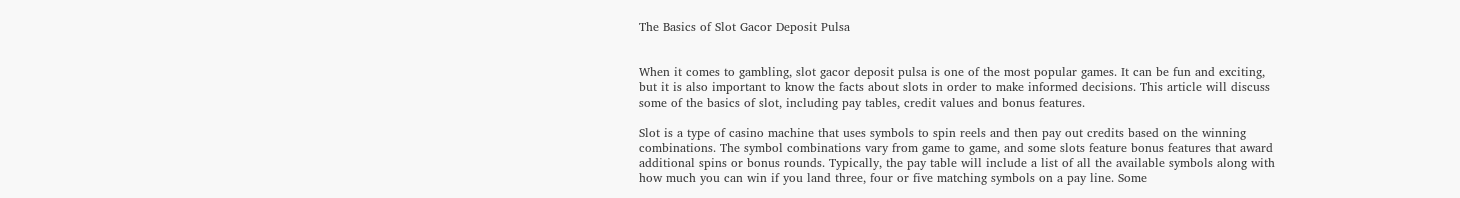The Basics of Slot Gacor Deposit Pulsa


When it comes to gambling, slot gacor deposit pulsa is one of the most popular games. It can be fun and exciting, but it is also important to know the facts about slots in order to make informed decisions. This article will discuss some of the basics of slot, including pay tables, credit values and bonus features.

Slot is a type of casino machine that uses symbols to spin reels and then pay out credits based on the winning combinations. The symbol combinations vary from game to game, and some slots feature bonus features that award additional spins or bonus rounds. Typically, the pay table will include a list of all the available symbols along with how much you can win if you land three, four or five matching symbols on a pay line. Some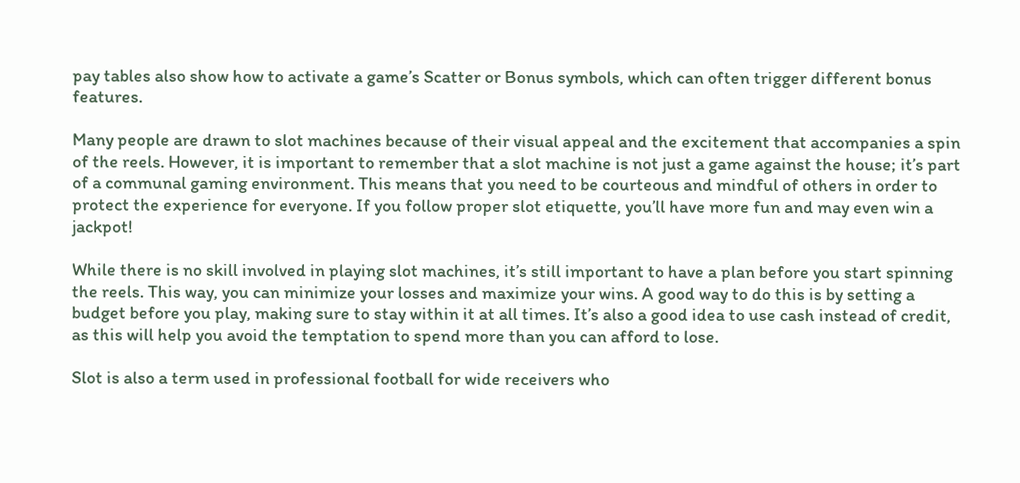pay tables also show how to activate a game’s Scatter or Bonus symbols, which can often trigger different bonus features.

Many people are drawn to slot machines because of their visual appeal and the excitement that accompanies a spin of the reels. However, it is important to remember that a slot machine is not just a game against the house; it’s part of a communal gaming environment. This means that you need to be courteous and mindful of others in order to protect the experience for everyone. If you follow proper slot etiquette, you’ll have more fun and may even win a jackpot!

While there is no skill involved in playing slot machines, it’s still important to have a plan before you start spinning the reels. This way, you can minimize your losses and maximize your wins. A good way to do this is by setting a budget before you play, making sure to stay within it at all times. It’s also a good idea to use cash instead of credit, as this will help you avoid the temptation to spend more than you can afford to lose.

Slot is also a term used in professional football for wide receivers who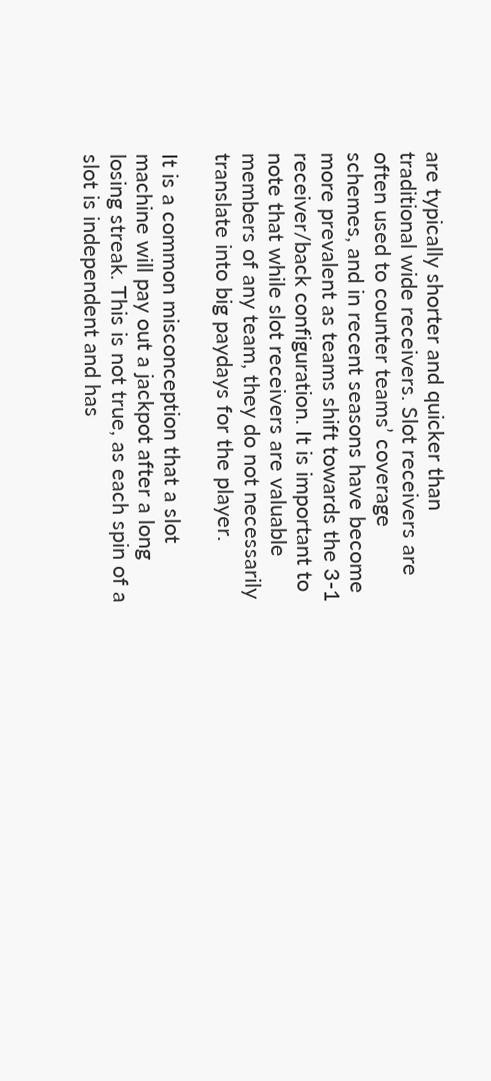are typically shorter and quicker than traditional wide receivers. Slot receivers are often used to counter teams’ coverage schemes, and in recent seasons have become more prevalent as teams shift towards the 3-1 receiver/back configuration. It is important to note that while slot receivers are valuable members of any team, they do not necessarily translate into big paydays for the player.

It is a common misconception that a slot machine will pay out a jackpot after a long losing streak. This is not true, as each spin of a slot is independent and has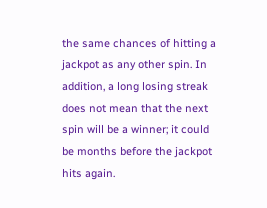the same chances of hitting a jackpot as any other spin. In addition, a long losing streak does not mean that the next spin will be a winner; it could be months before the jackpot hits again.